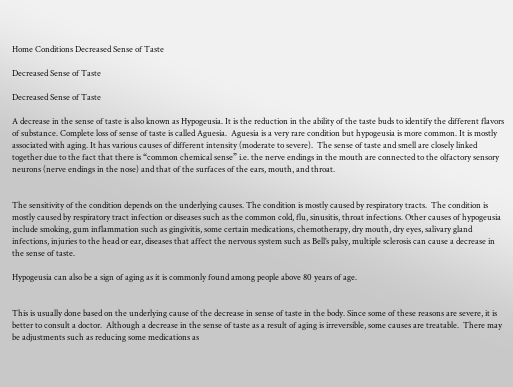Home Conditions Decreased Sense of Taste

Decreased Sense of Taste

Decreased Sense of Taste

A decrease in the sense of taste is also known as Hypogeusia. It is the reduction in the ability of the taste buds to identify the different flavors of substance. Complete loss of sense of taste is called Aguesia.  Aguesia is a very rare condition but hypogeusia is more common. It is mostly associated with aging. It has various causes of different intensity (moderate to severe).  The sense of taste and smell are closely linked together due to the fact that there is “common chemical sense” i.e. the nerve endings in the mouth are connected to the olfactory sensory neurons (nerve endings in the nose) and that of the surfaces of the ears, mouth, and throat.


The sensitivity of the condition depends on the underlying causes. The condition is mostly caused by respiratory tracts.  The condition is mostly caused by respiratory tract infection or diseases such as the common cold, flu, sinusitis, throat infections. Other causes of hypogeusia include smoking, gum inflammation such as gingivitis, some certain medications, chemotherapy, dry mouth, dry eyes, salivary gland infections, injuries to the head or ear, diseases that affect the nervous system such as Bell’s palsy, multiple sclerosis can cause a decrease in the sense of taste.

Hypogeusia can also be a sign of aging as it is commonly found among people above 80 years of age.


This is usually done based on the underlying cause of the decrease in sense of taste in the body. Since some of these reasons are severe, it is better to consult a doctor.  Although a decrease in the sense of taste as a result of aging is irreversible, some causes are treatable.  There may be adjustments such as reducing some medications as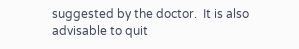suggested by the doctor.  It is also advisable to quit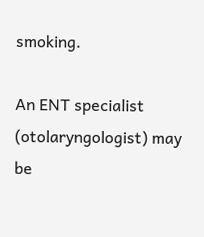smoking.

An ENT specialist (otolaryngologist) may be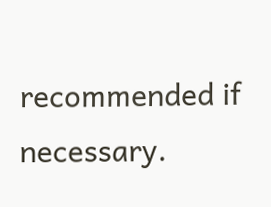recommended if necessary.